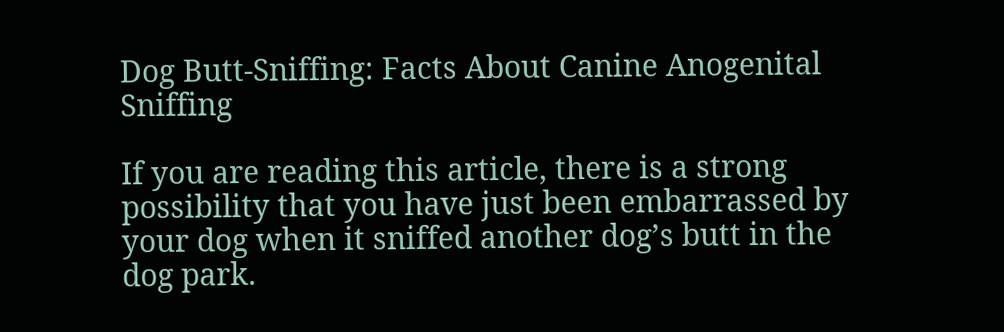Dog Butt-Sniffing: Facts About Canine Anogenital Sniffing

If you are reading this article, there is a strong possibility that you have just been embarrassed by your dog when it sniffed another dog’s butt in the dog park.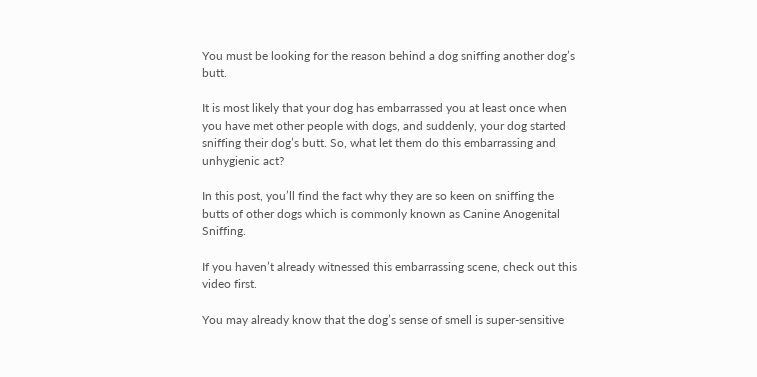You must be looking for the reason behind a dog sniffing another dog’s butt.

It is most likely that your dog has embarrassed you at least once when you have met other people with dogs, and suddenly, your dog started sniffing their dog’s butt. So, what let them do this embarrassing and unhygienic act?

In this post, you’ll find the fact why they are so keen on sniffing the butts of other dogs which is commonly known as Canine Anogenital Sniffing.

If you haven’t already witnessed this embarrassing scene, check out this video first.

You may already know that the dog’s sense of smell is super-sensitive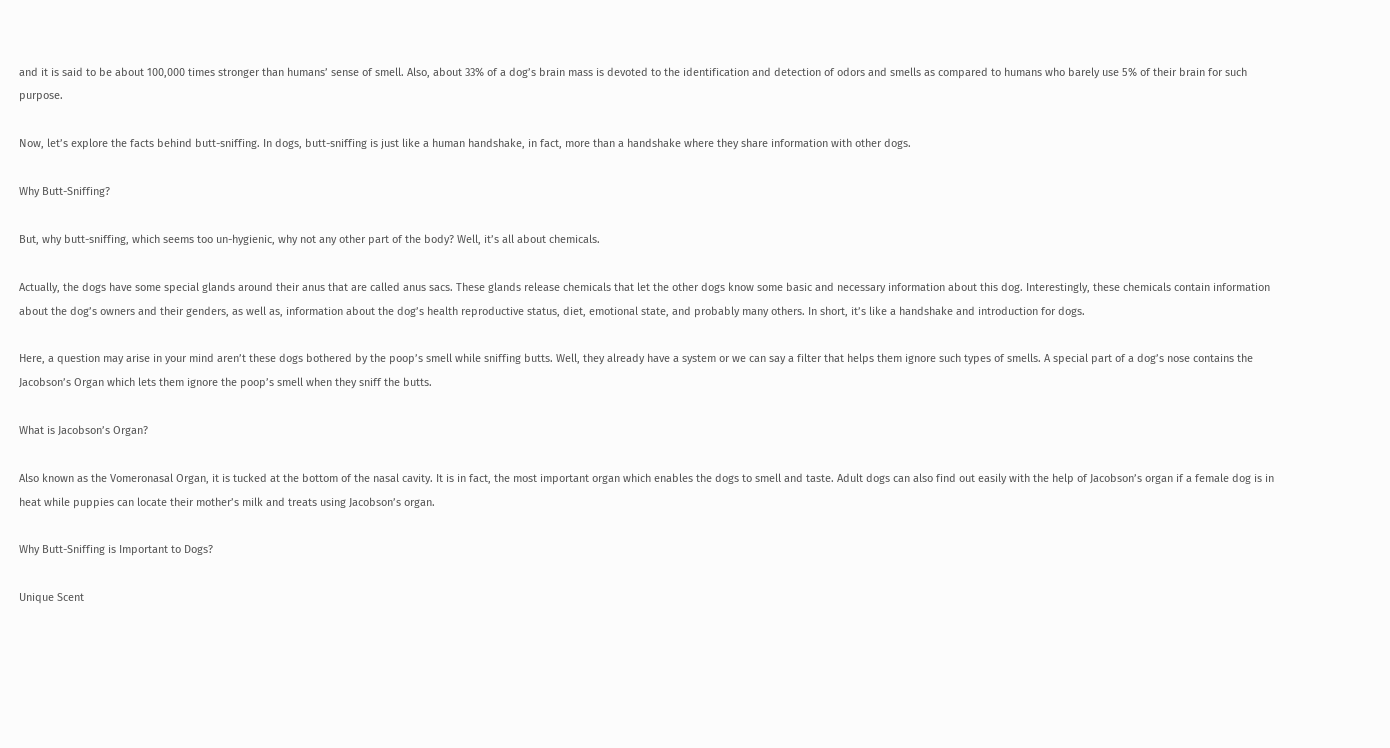and it is said to be about 100,000 times stronger than humans’ sense of smell. Also, about 33% of a dog’s brain mass is devoted to the identification and detection of odors and smells as compared to humans who barely use 5% of their brain for such purpose.

Now, let’s explore the facts behind butt-sniffing. In dogs, butt-sniffing is just like a human handshake, in fact, more than a handshake where they share information with other dogs.

Why Butt-Sniffing?

But, why butt-sniffing, which seems too un-hygienic, why not any other part of the body? Well, it’s all about chemicals.

Actually, the dogs have some special glands around their anus that are called anus sacs. These glands release chemicals that let the other dogs know some basic and necessary information about this dog. Interestingly, these chemicals contain information about the dog’s owners and their genders, as well as, information about the dog’s health reproductive status, diet, emotional state, and probably many others. In short, it’s like a handshake and introduction for dogs.

Here, a question may arise in your mind aren’t these dogs bothered by the poop’s smell while sniffing butts. Well, they already have a system or we can say a filter that helps them ignore such types of smells. A special part of a dog’s nose contains the Jacobson’s Organ which lets them ignore the poop’s smell when they sniff the butts.

What is Jacobson’s Organ?

Also known as the Vomeronasal Organ, it is tucked at the bottom of the nasal cavity. It is in fact, the most important organ which enables the dogs to smell and taste. Adult dogs can also find out easily with the help of Jacobson’s organ if a female dog is in heat while puppies can locate their mother’s milk and treats using Jacobson’s organ.

Why Butt-Sniffing is Important to Dogs?

Unique Scent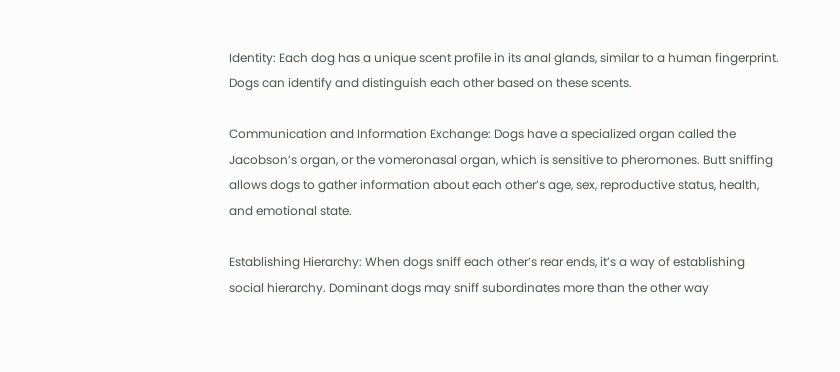Identity: Each dog has a unique scent profile in its anal glands, similar to a human fingerprint. Dogs can identify and distinguish each other based on these scents.

Communication and Information Exchange: Dogs have a specialized organ called the Jacobson’s organ, or the vomeronasal organ, which is sensitive to pheromones. Butt sniffing allows dogs to gather information about each other’s age, sex, reproductive status, health, and emotional state.

Establishing Hierarchy: When dogs sniff each other’s rear ends, it’s a way of establishing social hierarchy. Dominant dogs may sniff subordinates more than the other way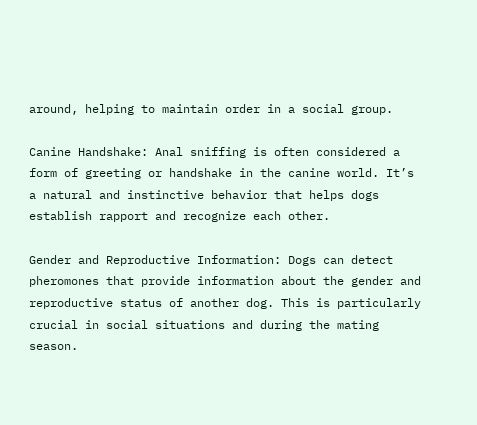around, helping to maintain order in a social group.

Canine Handshake: Anal sniffing is often considered a form of greeting or handshake in the canine world. It’s a natural and instinctive behavior that helps dogs establish rapport and recognize each other.

Gender and Reproductive Information: Dogs can detect pheromones that provide information about the gender and reproductive status of another dog. This is particularly crucial in social situations and during the mating season.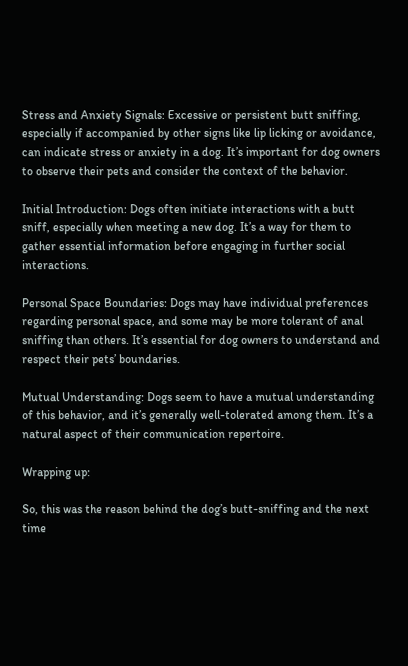Stress and Anxiety Signals: Excessive or persistent butt sniffing, especially if accompanied by other signs like lip licking or avoidance, can indicate stress or anxiety in a dog. It’s important for dog owners to observe their pets and consider the context of the behavior.

Initial Introduction: Dogs often initiate interactions with a butt sniff, especially when meeting a new dog. It’s a way for them to gather essential information before engaging in further social interactions.

Personal Space Boundaries: Dogs may have individual preferences regarding personal space, and some may be more tolerant of anal sniffing than others. It’s essential for dog owners to understand and respect their pets’ boundaries.

Mutual Understanding: Dogs seem to have a mutual understanding of this behavior, and it’s generally well-tolerated among them. It’s a natural aspect of their communication repertoire.

Wrapping up:

So, this was the reason behind the dog’s butt-sniffing and the next time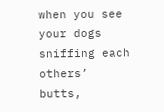when you see your dogs sniffing each others’ butts,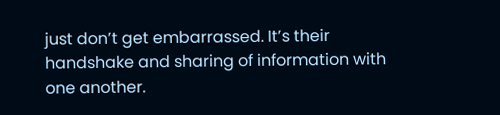just don’t get embarrassed. It’s their handshake and sharing of information with one another.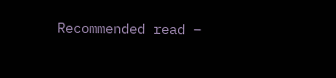Recommended read –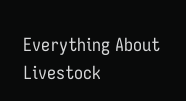Everything About Livestock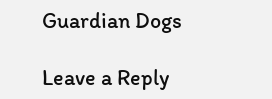Guardian Dogs

Leave a Reply